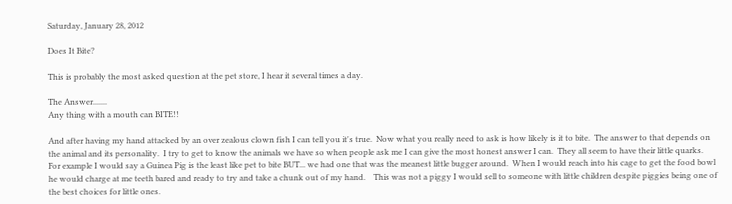Saturday, January 28, 2012

Does It Bite?

This is probably the most asked question at the pet store, I hear it several times a day.

The Answer.......
Any thing with a mouth can BITE!!

And after having my hand attacked by an over zealous clown fish I can tell you it's true.  Now what you really need to ask is how likely is it to bite.  The answer to that depends on the animal and its personality.  I try to get to know the animals we have so when people ask me I can give the most honest answer I can.  They all seem to have their little quarks.  For example I would say a Guinea Pig is the least like pet to bite BUT... we had one that was the meanest little bugger around.  When I would reach into his cage to get the food bowl he would charge at me teeth bared and ready to try and take a chunk out of my hand.    This was not a piggy I would sell to someone with little children despite piggies being one of the best choices for little ones.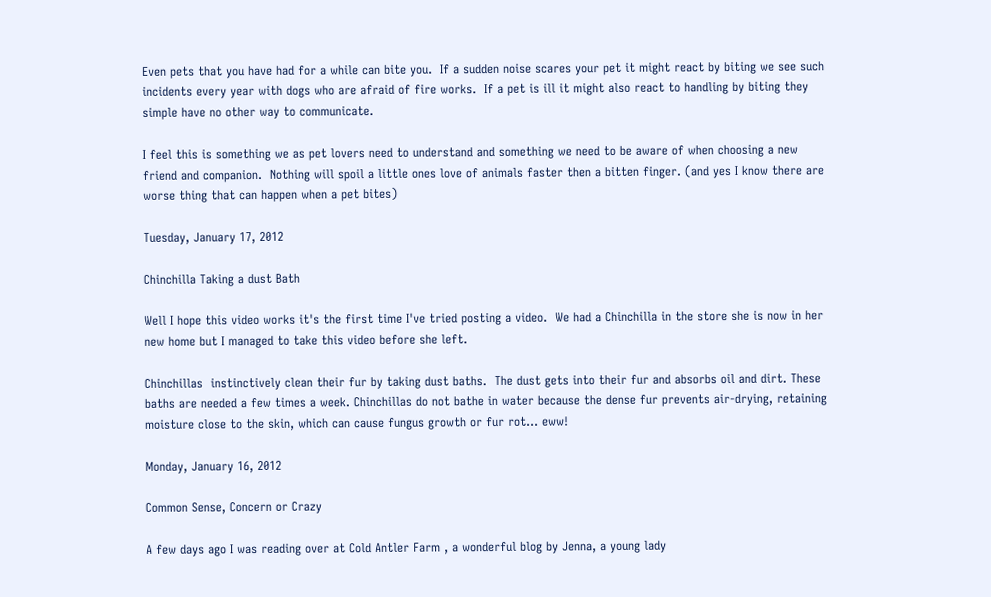Even pets that you have had for a while can bite you.  If a sudden noise scares your pet it might react by biting we see such incidents every year with dogs who are afraid of fire works.  If a pet is ill it might also react to handling by biting they simple have no other way to communicate.

I feel this is something we as pet lovers need to understand and something we need to be aware of when choosing a new friend and companion.  Nothing will spoil a little ones love of animals faster then a bitten finger. (and yes I know there are worse thing that can happen when a pet bites)

Tuesday, January 17, 2012

Chinchilla Taking a dust Bath

Well I hope this video works it's the first time I've tried posting a video.  We had a Chinchilla in the store she is now in her new home but I managed to take this video before she left.

Chinchillas  instinctively clean their fur by taking dust baths.  The dust gets into their fur and absorbs oil and dirt. These baths are needed a few times a week. Chinchillas do not bathe in water because the dense fur prevents air-drying, retaining moisture close to the skin, which can cause fungus growth or fur rot... eww!

Monday, January 16, 2012

Common Sense, Concern or Crazy

A few days ago I was reading over at Cold Antler Farm , a wonderful blog by Jenna, a young lady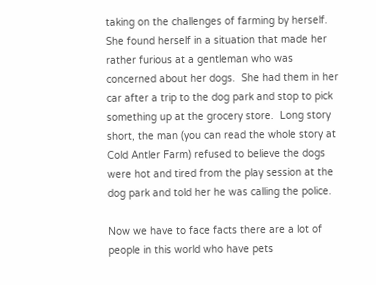taking on the challenges of farming by herself.  She found herself in a situation that made her rather furious at a gentleman who was concerned about her dogs.  She had them in her car after a trip to the dog park and stop to pick something up at the grocery store.  Long story short, the man (you can read the whole story at Cold Antler Farm) refused to believe the dogs were hot and tired from the play session at the dog park and told her he was calling the police.

Now we have to face facts there are a lot of people in this world who have pets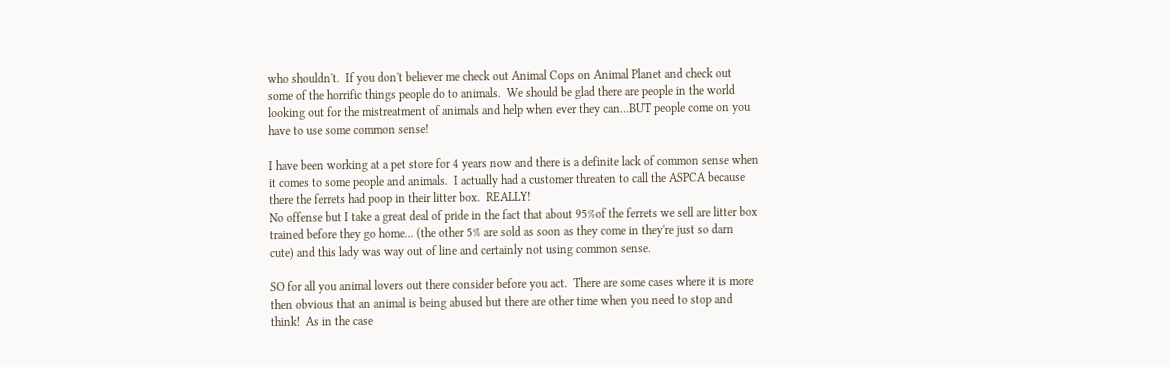who shouldn't.  If you don't believer me check out Animal Cops on Animal Planet and check out some of the horrific things people do to animals.  We should be glad there are people in the world looking out for the mistreatment of animals and help when ever they can...BUT people come on you have to use some common sense!

I have been working at a pet store for 4 years now and there is a definite lack of common sense when it comes to some people and animals.  I actually had a customer threaten to call the ASPCA because there the ferrets had poop in their litter box.  REALLY!
No offense but I take a great deal of pride in the fact that about 95%of the ferrets we sell are litter box trained before they go home... (the other 5% are sold as soon as they come in they're just so darn cute) and this lady was way out of line and certainly not using common sense.

SO for all you animal lovers out there consider before you act.  There are some cases where it is more then obvious that an animal is being abused but there are other time when you need to stop and think!  As in the case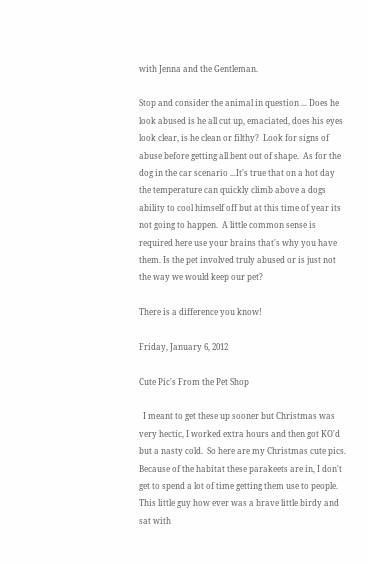with Jenna and the Gentleman.

Stop and consider the animal in question ... Does he look abused is he all cut up, emaciated, does his eyes look clear, is he clean or filthy?  Look for signs of abuse before getting all bent out of shape.  As for the dog in the car scenario ...It's true that on a hot day the temperature can quickly climb above a dogs ability to cool himself off but at this time of year its not going to happen.  A little common sense is required here use your brains that's why you have them. Is the pet involved truly abused or is just not the way we would keep our pet?

There is a difference you know!

Friday, January 6, 2012

Cute Pic's From the Pet Shop

  I meant to get these up sooner but Christmas was very hectic, I worked extra hours and then got KO'd but a nasty cold.  So here are my Christmas cute pics.
Because of the habitat these parakeets are in, I don't get to spend a lot of time getting them use to people.  This little guy how ever was a brave little birdy and sat with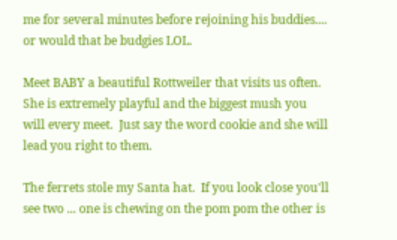me for several minutes before rejoining his buddies.... or would that be budgies LOL.

Meet BABY a beautiful Rottweiler that visits us often.  She is extremely playful and the biggest mush you will every meet.  Just say the word cookie and she will lead you right to them.

The ferrets stole my Santa hat.  If you look close you'll see two ... one is chewing on the pom pom the other is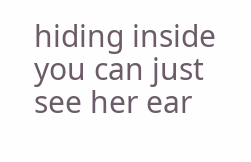hiding inside you can just see her ear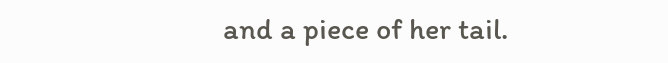and a piece of her tail.